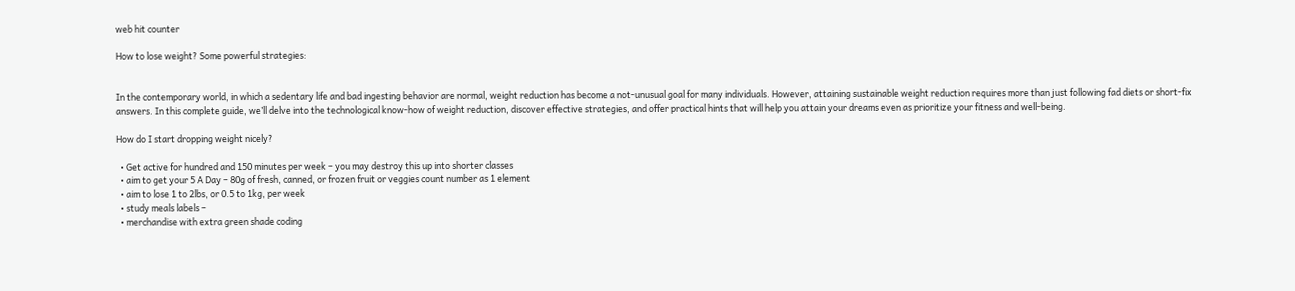web hit counter

How to lose weight? Some powerful strategies:


In the contemporary world, in which a sedentary life and bad ingesting behavior are normal, weight reduction has become a not-unusual goal for many individuals. However, attaining sustainable weight reduction requires more than just following fad diets or short-fix answers. In this complete guide, we’ll delve into the technological know-how of weight reduction, discover effective strategies, and offer practical hints that will help you attain your dreams even as prioritize your fitness and well-being.

How do I start dropping weight nicely?

  • Get active for hundred and 150 minutes per week – you may destroy this up into shorter classes
  • aim to get your 5 A Day – 80g of fresh, canned, or frozen fruit or veggies count number as 1 element
  • aim to lose 1 to 2lbs, or 0.5 to 1kg, per week
  • study meals labels –
  • merchandise with extra green shade coding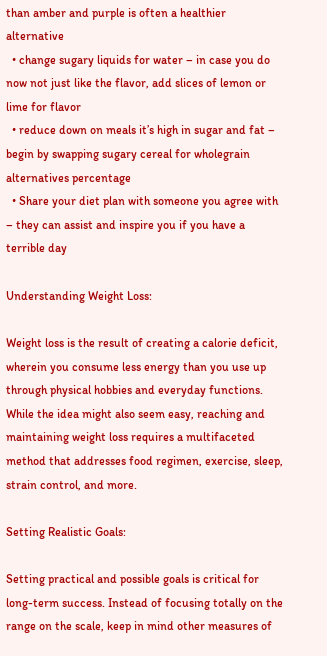than amber and purple is often a healthier alternative
  • change sugary liquids for water – in case you do now not just like the flavor, add slices of lemon or lime for flavor
  • reduce down on meals it’s high in sugar and fat – begin by swapping sugary cereal for wholegrain alternatives percentage
  • Share your diet plan with someone you agree with – they can assist and inspire you if you have a terrible day

Understanding Weight Loss:

Weight loss is the result of creating a calorie deficit, wherein you consume less energy than you use up through physical hobbies and everyday functions. While the idea might also seem easy, reaching and maintaining weight loss requires a multifaceted method that addresses food regimen, exercise, sleep, strain control, and more.

Setting Realistic Goals:

Setting practical and possible goals is critical for long-term success. Instead of focusing totally on the range on the scale, keep in mind other measures of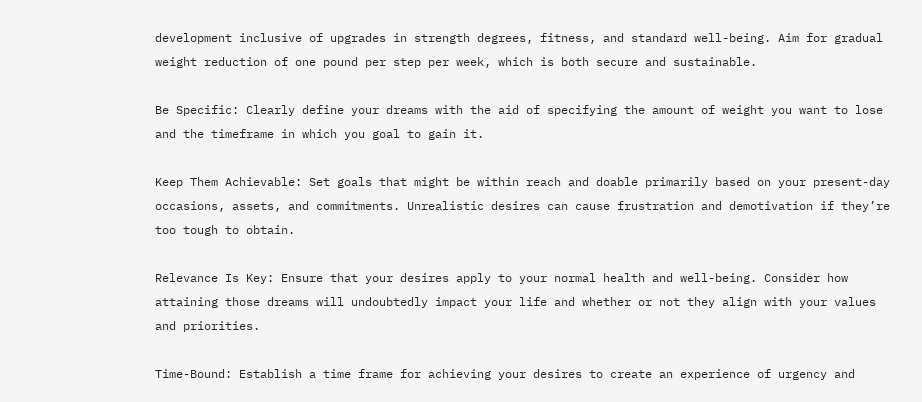development inclusive of upgrades in strength degrees, fitness, and standard well-being. Aim for gradual weight reduction of one pound per step per week, which is both secure and sustainable.

Be Specific: Clearly define your dreams with the aid of specifying the amount of weight you want to lose and the timeframe in which you goal to gain it.

Keep Them Achievable: Set goals that might be within reach and doable primarily based on your present-day occasions, assets, and commitments. Unrealistic desires can cause frustration and demotivation if they’re too tough to obtain.

Relevance Is Key: Ensure that your desires apply to your normal health and well-being. Consider how attaining those dreams will undoubtedly impact your life and whether or not they align with your values and priorities.

Time-Bound: Establish a time frame for achieving your desires to create an experience of urgency and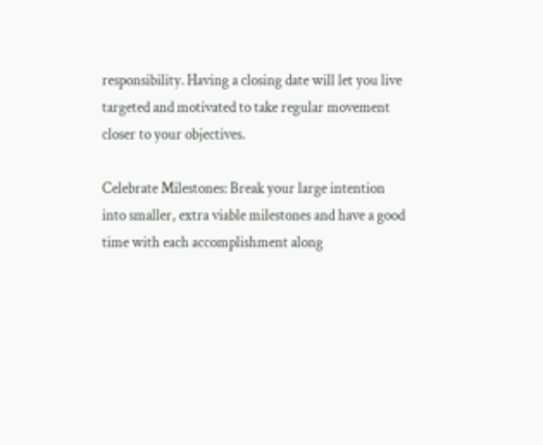responsibility. Having a closing date will let you live targeted and motivated to take regular movement closer to your objectives.

Celebrate Milestones: Break your large intention into smaller, extra viable milestones and have a good time with each accomplishment along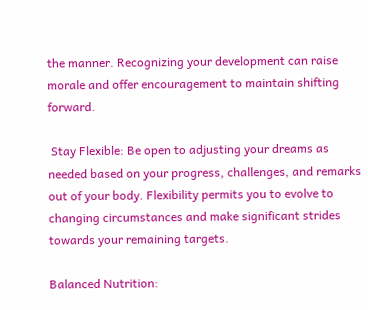the manner. Recognizing your development can raise morale and offer encouragement to maintain shifting forward.

 Stay Flexible: Be open to adjusting your dreams as needed based on your progress, challenges, and remarks out of your body. Flexibility permits you to evolve to changing circumstances and make significant strides towards your remaining targets.

Balanced Nutrition: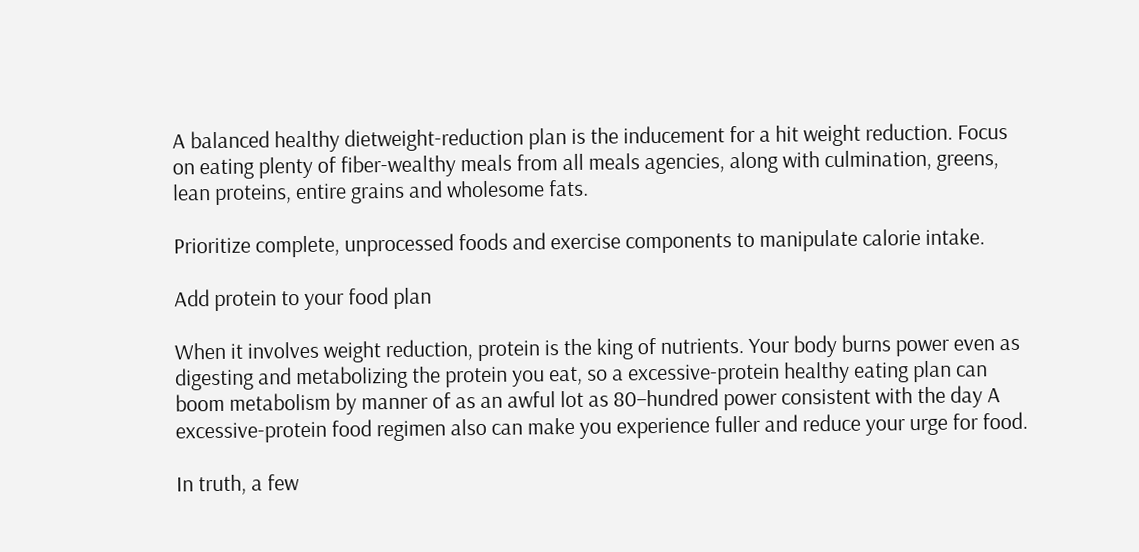A balanced healthy dietweight-reduction plan is the inducement for a hit weight reduction. Focus on eating plenty of fiber-wealthy meals from all meals agencies, along with culmination, greens, lean proteins, entire grains and wholesome fats.

Prioritize complete, unprocessed foods and exercise components to manipulate calorie intake.

Add protein to your food plan

When it involves weight reduction, protein is the king of nutrients. Your body burns power even as digesting and metabolizing the protein you eat, so a excessive-protein healthy eating plan can boom metabolism by manner of as an awful lot as 80–hundred power consistent with the day A excessive-protein food regimen also can make you experience fuller and reduce your urge for food.

In truth, a few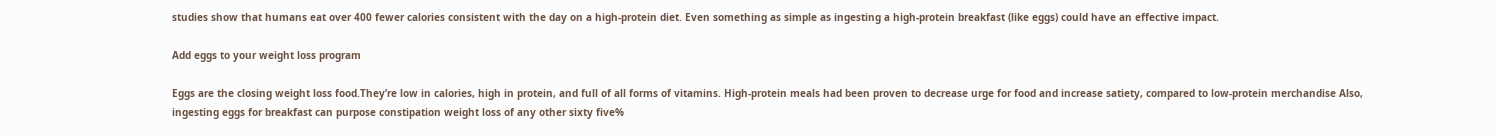studies show that humans eat over 400 fewer calories consistent with the day on a high-protein diet. Even something as simple as ingesting a high-protein breakfast (like eggs) could have an effective impact.

Add eggs to your weight loss program

Eggs are the closing weight loss food.They’re low in calories, high in protein, and full of all forms of vitamins. High-protein meals had been proven to decrease urge for food and increase satiety, compared to low-protein merchandise Also, ingesting eggs for breakfast can purpose constipation weight loss of any other sixty five%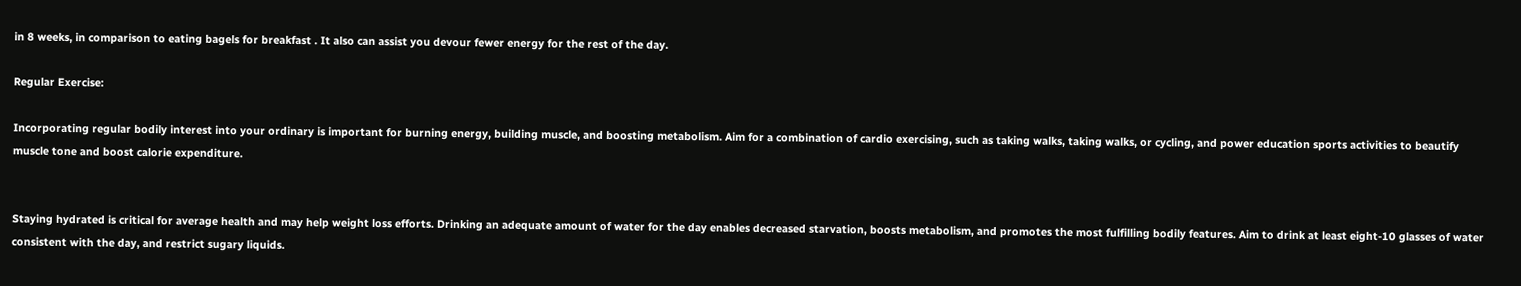in 8 weeks, in comparison to eating bagels for breakfast . It also can assist you devour fewer energy for the rest of the day.

Regular Exercise:

Incorporating regular bodily interest into your ordinary is important for burning energy, building muscle, and boosting metabolism. Aim for a combination of cardio exercising, such as taking walks, taking walks, or cycling, and power education sports activities to beautify muscle tone and boost calorie expenditure.


Staying hydrated is critical for average health and may help weight loss efforts. Drinking an adequate amount of water for the day enables decreased starvation, boosts metabolism, and promotes the most fulfilling bodily features. Aim to drink at least eight-10 glasses of water consistent with the day, and restrict sugary liquids.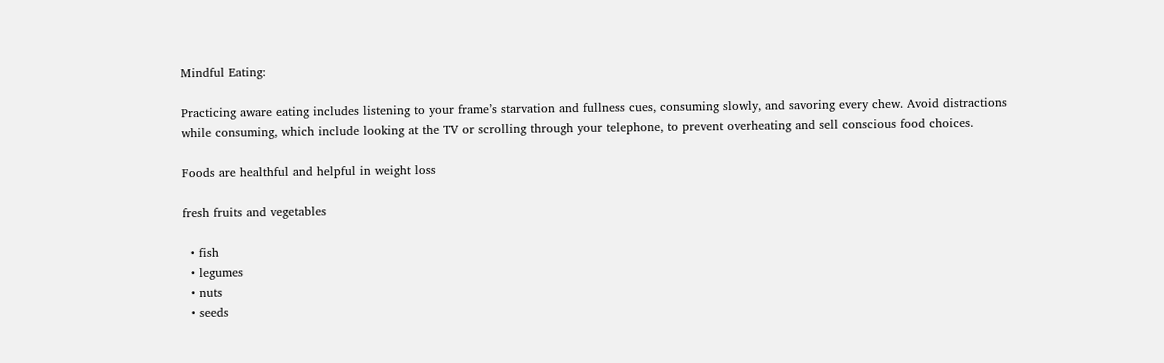Mindful Eating:

Practicing aware eating includes listening to your frame’s starvation and fullness cues, consuming slowly, and savoring every chew. Avoid distractions while consuming, which include looking at the TV or scrolling through your telephone, to prevent overheating and sell conscious food choices.

Foods are healthful and helpful in weight loss

fresh fruits and vegetables

  • fish
  • legumes
  • nuts
  • seeds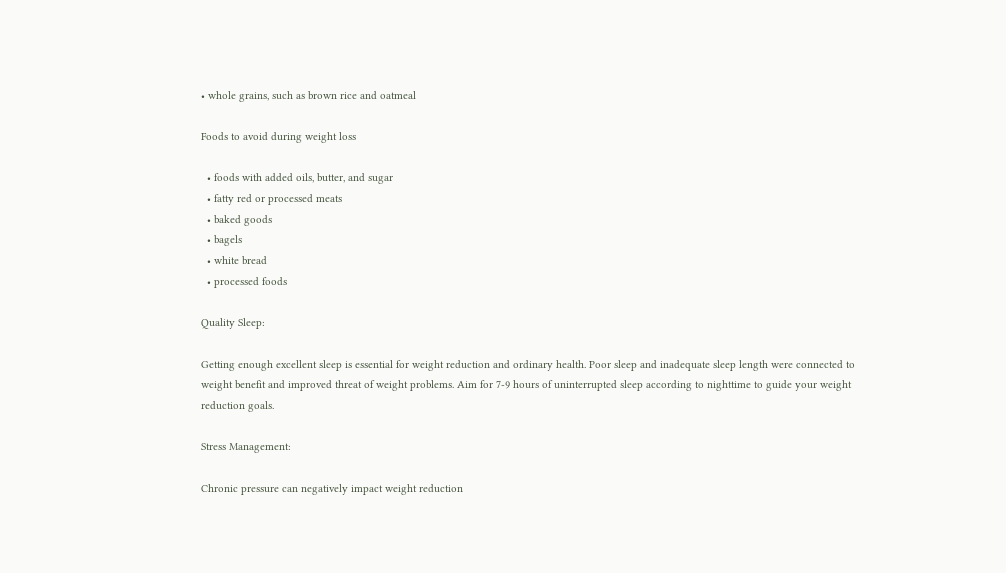• whole grains, such as brown rice and oatmeal

Foods to avoid during weight loss

  • foods with added oils, butter, and sugar
  • fatty red or processed meats
  • baked goods
  • bagels
  • white bread
  • processed foods

Quality Sleep:

Getting enough excellent sleep is essential for weight reduction and ordinary health. Poor sleep and inadequate sleep length were connected to weight benefit and improved threat of weight problems. Aim for 7-9 hours of uninterrupted sleep according to nighttime to guide your weight reduction goals.

Stress Management:

Chronic pressure can negatively impact weight reduction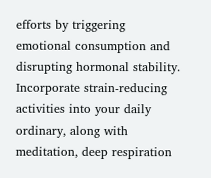efforts by triggering emotional consumption and disrupting hormonal stability. Incorporate strain-reducing activities into your daily ordinary, along with meditation, deep respiration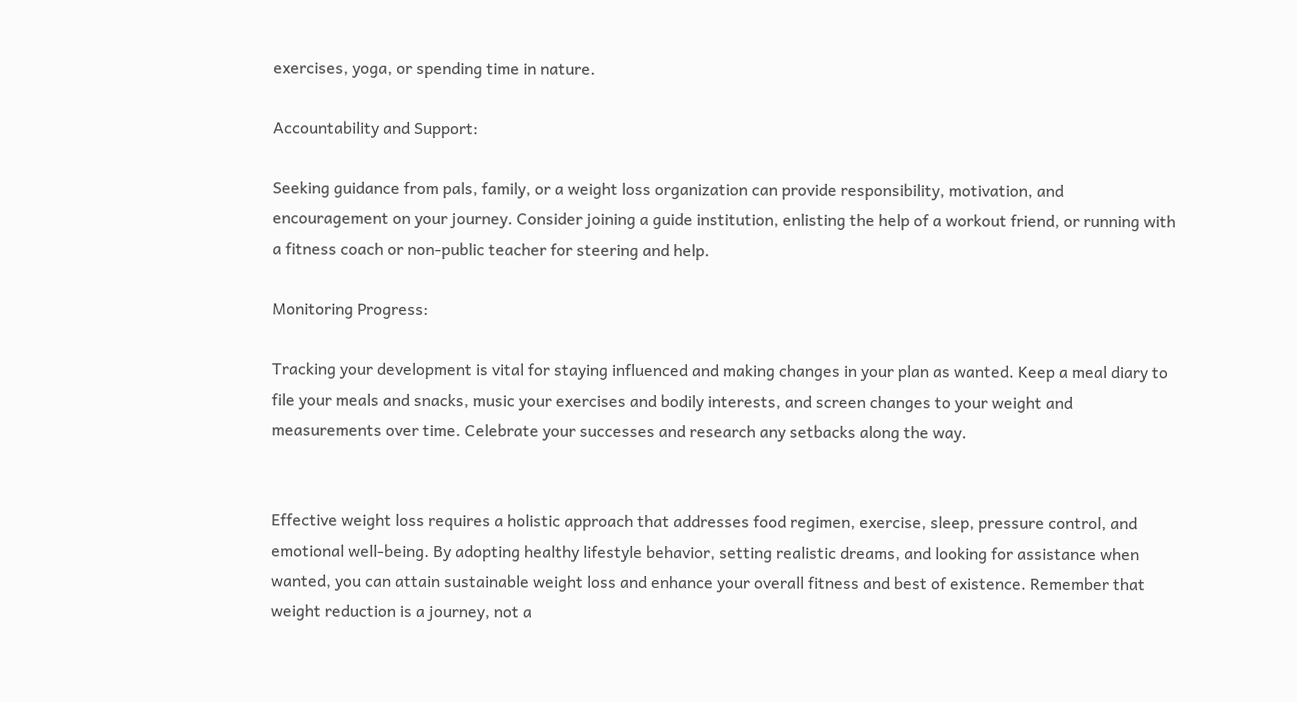exercises, yoga, or spending time in nature.

Accountability and Support:

Seeking guidance from pals, family, or a weight loss organization can provide responsibility, motivation, and encouragement on your journey. Consider joining a guide institution, enlisting the help of a workout friend, or running with a fitness coach or non-public teacher for steering and help.

Monitoring Progress:

Tracking your development is vital for staying influenced and making changes in your plan as wanted. Keep a meal diary to file your meals and snacks, music your exercises and bodily interests, and screen changes to your weight and measurements over time. Celebrate your successes and research any setbacks along the way.


Effective weight loss requires a holistic approach that addresses food regimen, exercise, sleep, pressure control, and emotional well-being. By adopting healthy lifestyle behavior, setting realistic dreams, and looking for assistance when wanted, you can attain sustainable weight loss and enhance your overall fitness and best of existence. Remember that weight reduction is a journey, not a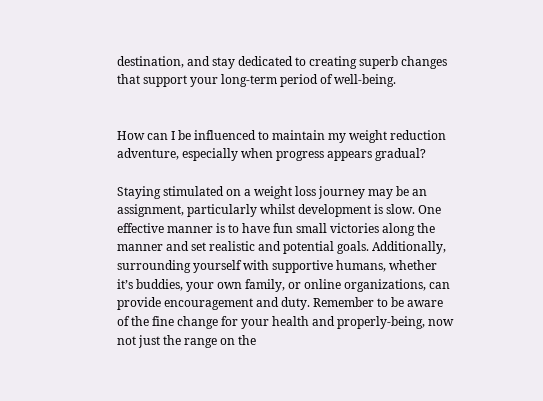destination, and stay dedicated to creating superb changes that support your long-term period of well-being.


How can I be influenced to maintain my weight reduction adventure, especially when progress appears gradual?

Staying stimulated on a weight loss journey may be an assignment, particularly whilst development is slow. One effective manner is to have fun small victories along the manner and set realistic and potential goals. Additionally, surrounding yourself with supportive humans, whether it’s buddies, your own family, or online organizations, can provide encouragement and duty. Remember to be aware of the fine change for your health and properly-being, now not just the range on the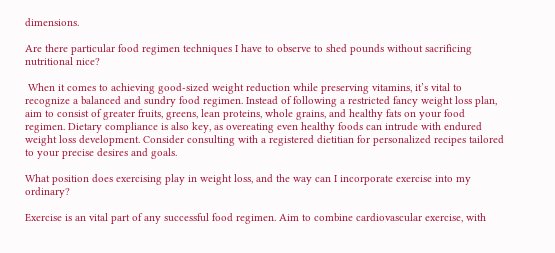dimensions.

Are there particular food regimen techniques I have to observe to shed pounds without sacrificing nutritional nice?

 When it comes to achieving good-sized weight reduction while preserving vitamins, it’s vital to recognize a balanced and sundry food regimen. Instead of following a restricted fancy weight loss plan, aim to consist of greater fruits, greens, lean proteins, whole grains, and healthy fats on your food regimen. Dietary compliance is also key, as overeating even healthy foods can intrude with endured weight loss development. Consider consulting with a registered dietitian for personalized recipes tailored to your precise desires and goals.

What position does exercising play in weight loss, and the way can I incorporate exercise into my ordinary?

Exercise is an vital part of any successful food regimen. Aim to combine cardiovascular exercise, with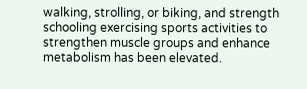walking, strolling, or biking, and strength schooling exercising sports activities to strengthen muscle groups and enhance metabolism has been elevated.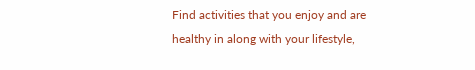Find activities that you enjoy and are healthy in along with your lifestyle,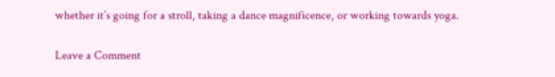whether it’s going for a stroll, taking a dance magnificence, or working towards yoga.

Leave a Comment